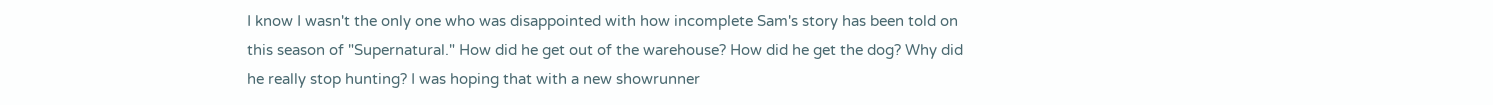I know I wasn't the only one who was disappointed with how incomplete Sam's story has been told on this season of "Supernatural." How did he get out of the warehouse? How did he get the dog? Why did he really stop hunting? I was hoping that with a new showrunner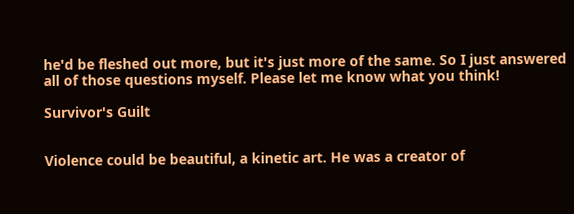he'd be fleshed out more, but it's just more of the same. So I just answered all of those questions myself. Please let me know what you think!

Survivor's Guilt


Violence could be beautiful, a kinetic art. He was a creator of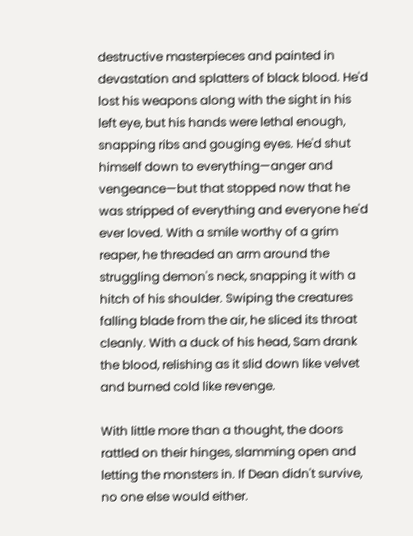destructive masterpieces and painted in devastation and splatters of black blood. He'd lost his weapons along with the sight in his left eye, but his hands were lethal enough, snapping ribs and gouging eyes. He'd shut himself down to everything—anger and vengeance—but that stopped now that he was stripped of everything and everyone he'd ever loved. With a smile worthy of a grim reaper, he threaded an arm around the struggling demon's neck, snapping it with a hitch of his shoulder. Swiping the creatures falling blade from the air, he sliced its throat cleanly. With a duck of his head, Sam drank the blood, relishing as it slid down like velvet and burned cold like revenge.

With little more than a thought, the doors rattled on their hinges, slamming open and letting the monsters in. If Dean didn't survive, no one else would either.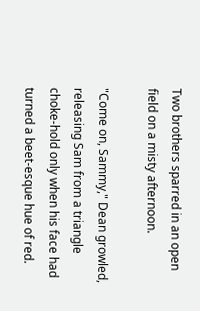Two brothers sparred in an open field on a misty afternoon.

"Come on, Sammy," Dean growled, releasing Sam from a triangle choke-hold only when his face had turned a beet-esque hue of red.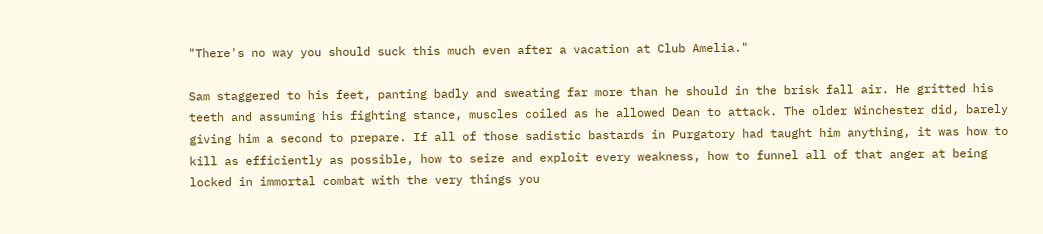"There's no way you should suck this much even after a vacation at Club Amelia."

Sam staggered to his feet, panting badly and sweating far more than he should in the brisk fall air. He gritted his teeth and assuming his fighting stance, muscles coiled as he allowed Dean to attack. The older Winchester did, barely giving him a second to prepare. If all of those sadistic bastards in Purgatory had taught him anything, it was how to kill as efficiently as possible, how to seize and exploit every weakness, how to funnel all of that anger at being locked in immortal combat with the very things you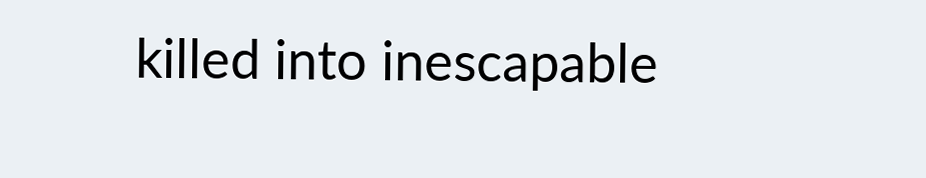killed into inescapable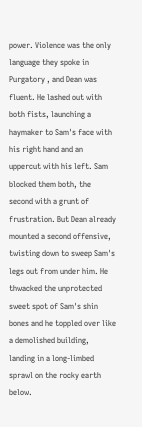power. Violence was the only language they spoke in Purgatory , and Dean was fluent. He lashed out with both fists, launching a haymaker to Sam's face with his right hand and an uppercut with his left. Sam blocked them both, the second with a grunt of frustration. But Dean already mounted a second offensive, twisting down to sweep Sam's legs out from under him. He thwacked the unprotected sweet spot of Sam's shin bones and he toppled over like a demolished building, landing in a long-limbed sprawl on the rocky earth below.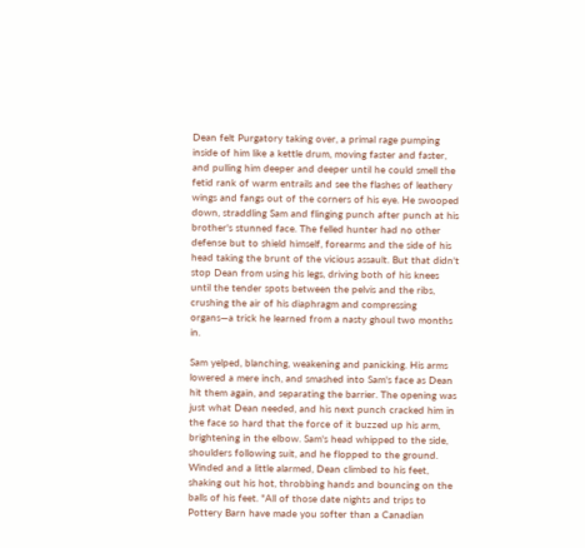Dean felt Purgatory taking over, a primal rage pumping inside of him like a kettle drum, moving faster and faster, and pulling him deeper and deeper until he could smell the fetid rank of warm entrails and see the flashes of leathery wings and fangs out of the corners of his eye. He swooped down, straddling Sam and flinging punch after punch at his brother's stunned face. The felled hunter had no other defense but to shield himself, forearms and the side of his head taking the brunt of the vicious assault. But that didn't stop Dean from using his legs, driving both of his knees until the tender spots between the pelvis and the ribs, crushing the air of his diaphragm and compressing organs—a trick he learned from a nasty ghoul two months in.

Sam yelped, blanching, weakening and panicking. His arms lowered a mere inch, and smashed into Sam's face as Dean hit them again, and separating the barrier. The opening was just what Dean needed, and his next punch cracked him in the face so hard that the force of it buzzed up his arm, brightening in the elbow. Sam's head whipped to the side, shoulders following suit, and he flopped to the ground. Winded and a little alarmed, Dean climbed to his feet, shaking out his hot, throbbing hands and bouncing on the balls of his feet. "All of those date nights and trips to Pottery Barn have made you softer than a Canadian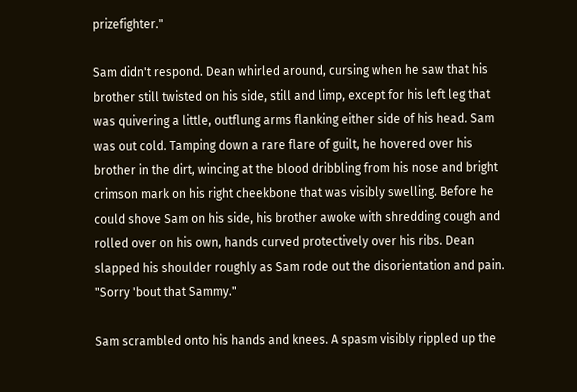prizefighter."

Sam didn't respond. Dean whirled around, cursing when he saw that his brother still twisted on his side, still and limp, except for his left leg that was quivering a little, outflung arms flanking either side of his head. Sam was out cold. Tamping down a rare flare of guilt, he hovered over his brother in the dirt, wincing at the blood dribbling from his nose and bright crimson mark on his right cheekbone that was visibly swelling. Before he could shove Sam on his side, his brother awoke with shredding cough and rolled over on his own, hands curved protectively over his ribs. Dean slapped his shoulder roughly as Sam rode out the disorientation and pain. "Sorry 'bout that Sammy."

Sam scrambled onto his hands and knees. A spasm visibly rippled up the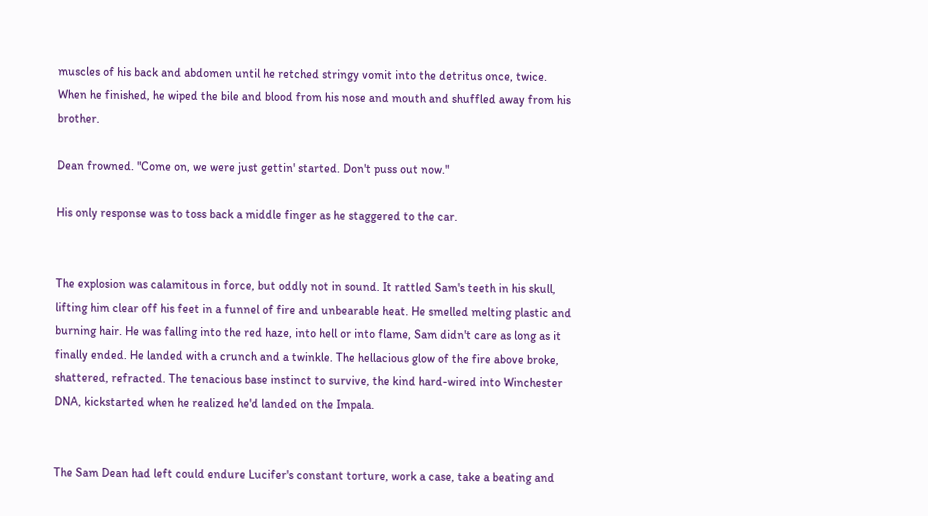muscles of his back and abdomen until he retched stringy vomit into the detritus once, twice. When he finished, he wiped the bile and blood from his nose and mouth and shuffled away from his brother.

Dean frowned. "Come on, we were just gettin' started. Don't puss out now."

His only response was to toss back a middle finger as he staggered to the car.


The explosion was calamitous in force, but oddly not in sound. It rattled Sam's teeth in his skull, lifting him clear off his feet in a funnel of fire and unbearable heat. He smelled melting plastic and burning hair. He was falling into the red haze, into hell or into flame, Sam didn't care as long as it finally ended. He landed with a crunch and a twinkle. The hellacious glow of the fire above broke, shattered, refracted. The tenacious base instinct to survive, the kind hard-wired into Winchester DNA, kickstarted when he realized he'd landed on the Impala.


The Sam Dean had left could endure Lucifer's constant torture, work a case, take a beating and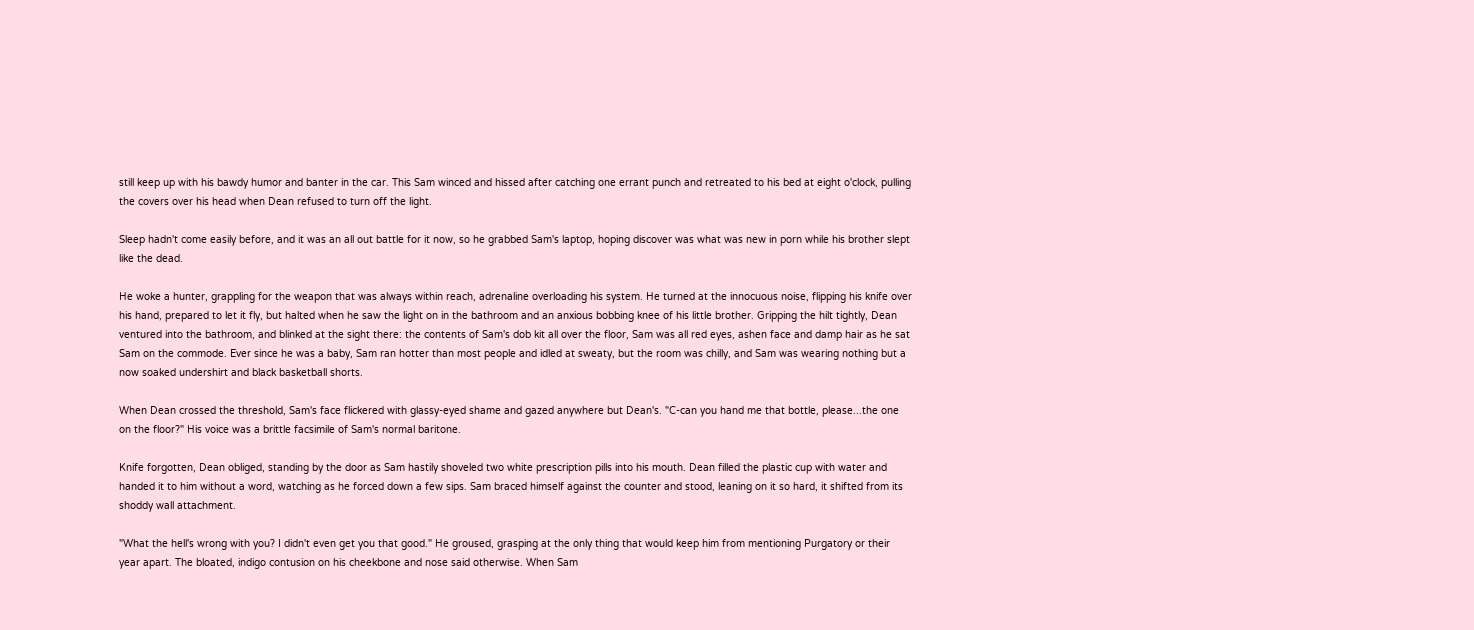still keep up with his bawdy humor and banter in the car. This Sam winced and hissed after catching one errant punch and retreated to his bed at eight o'clock, pulling the covers over his head when Dean refused to turn off the light.

Sleep hadn't come easily before, and it was an all out battle for it now, so he grabbed Sam's laptop, hoping discover was what was new in porn while his brother slept like the dead.

He woke a hunter, grappling for the weapon that was always within reach, adrenaline overloading his system. He turned at the innocuous noise, flipping his knife over his hand, prepared to let it fly, but halted when he saw the light on in the bathroom and an anxious bobbing knee of his little brother. Gripping the hilt tightly, Dean ventured into the bathroom, and blinked at the sight there: the contents of Sam's dob kit all over the floor, Sam was all red eyes, ashen face and damp hair as he sat Sam on the commode. Ever since he was a baby, Sam ran hotter than most people and idled at sweaty, but the room was chilly, and Sam was wearing nothing but a now soaked undershirt and black basketball shorts.

When Dean crossed the threshold, Sam's face flickered with glassy-eyed shame and gazed anywhere but Dean's. "C-can you hand me that bottle, please...the one on the floor?" His voice was a brittle facsimile of Sam's normal baritone.

Knife forgotten, Dean obliged, standing by the door as Sam hastily shoveled two white prescription pills into his mouth. Dean filled the plastic cup with water and handed it to him without a word, watching as he forced down a few sips. Sam braced himself against the counter and stood, leaning on it so hard, it shifted from its shoddy wall attachment.

"What the hell's wrong with you? I didn't even get you that good." He groused, grasping at the only thing that would keep him from mentioning Purgatory or their year apart. The bloated, indigo contusion on his cheekbone and nose said otherwise. When Sam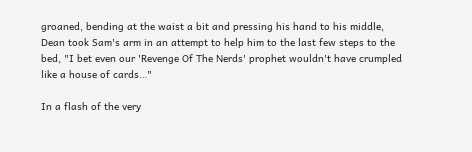groaned, bending at the waist a bit and pressing his hand to his middle, Dean took Sam's arm in an attempt to help him to the last few steps to the bed, "I bet even our 'Revenge Of The Nerds' prophet wouldn't have crumpled like a house of cards…"

In a flash of the very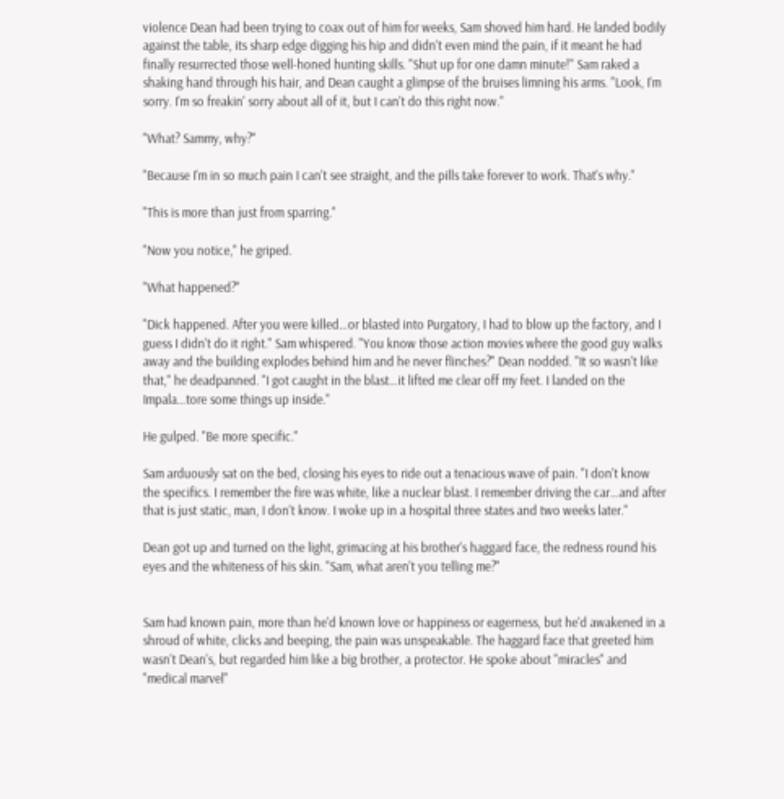violence Dean had been trying to coax out of him for weeks, Sam shoved him hard. He landed bodily against the table, its sharp edge digging his hip and didn't even mind the pain, if it meant he had finally resurrected those well-honed hunting skills. "Shut up for one damn minute!" Sam raked a shaking hand through his hair, and Dean caught a glimpse of the bruises limning his arms. "Look, I'm sorry. I'm so freakin' sorry about all of it, but I can't do this right now."

"What? Sammy, why?"

"Because I'm in so much pain I can't see straight, and the pills take forever to work. That's why."

"This is more than just from sparring."

"Now you notice," he griped.

"What happened?"

"Dick happened. After you were killed…or blasted into Purgatory, I had to blow up the factory, and I guess I didn't do it right." Sam whispered. "You know those action movies where the good guy walks away and the building explodes behind him and he never flinches?" Dean nodded. "It so wasn't like that," he deadpanned. "I got caught in the blast…it lifted me clear off my feet. I landed on the Impala…tore some things up inside."

He gulped. "Be more specific."

Sam arduously sat on the bed, closing his eyes to ride out a tenacious wave of pain. "I don't know the specifics. I remember the fire was white, like a nuclear blast. I remember driving the car…and after that is just static, man, I don't know. I woke up in a hospital three states and two weeks later."

Dean got up and turned on the light, grimacing at his brother's haggard face, the redness round his eyes and the whiteness of his skin. "Sam, what aren't you telling me?"


Sam had known pain, more than he'd known love or happiness or eagerness, but he'd awakened in a shroud of white, clicks and beeping, the pain was unspeakable. The haggard face that greeted him wasn't Dean's, but regarded him like a big brother, a protector. He spoke about "miracles" and "medical marvel"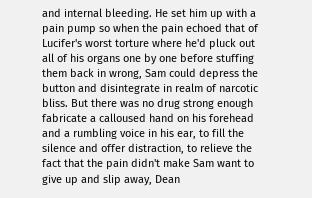and internal bleeding. He set him up with a pain pump so when the pain echoed that of Lucifer's worst torture where he'd pluck out all of his organs one by one before stuffing them back in wrong, Sam could depress the button and disintegrate in realm of narcotic bliss. But there was no drug strong enough fabricate a calloused hand on his forehead and a rumbling voice in his ear, to fill the silence and offer distraction, to relieve the fact that the pain didn't make Sam want to give up and slip away, Dean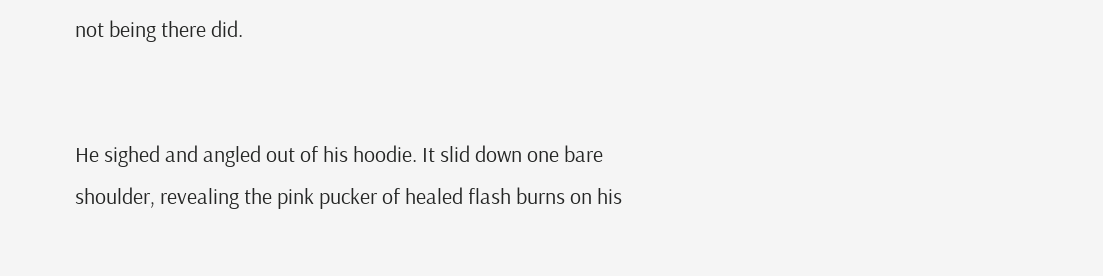not being there did.


He sighed and angled out of his hoodie. It slid down one bare shoulder, revealing the pink pucker of healed flash burns on his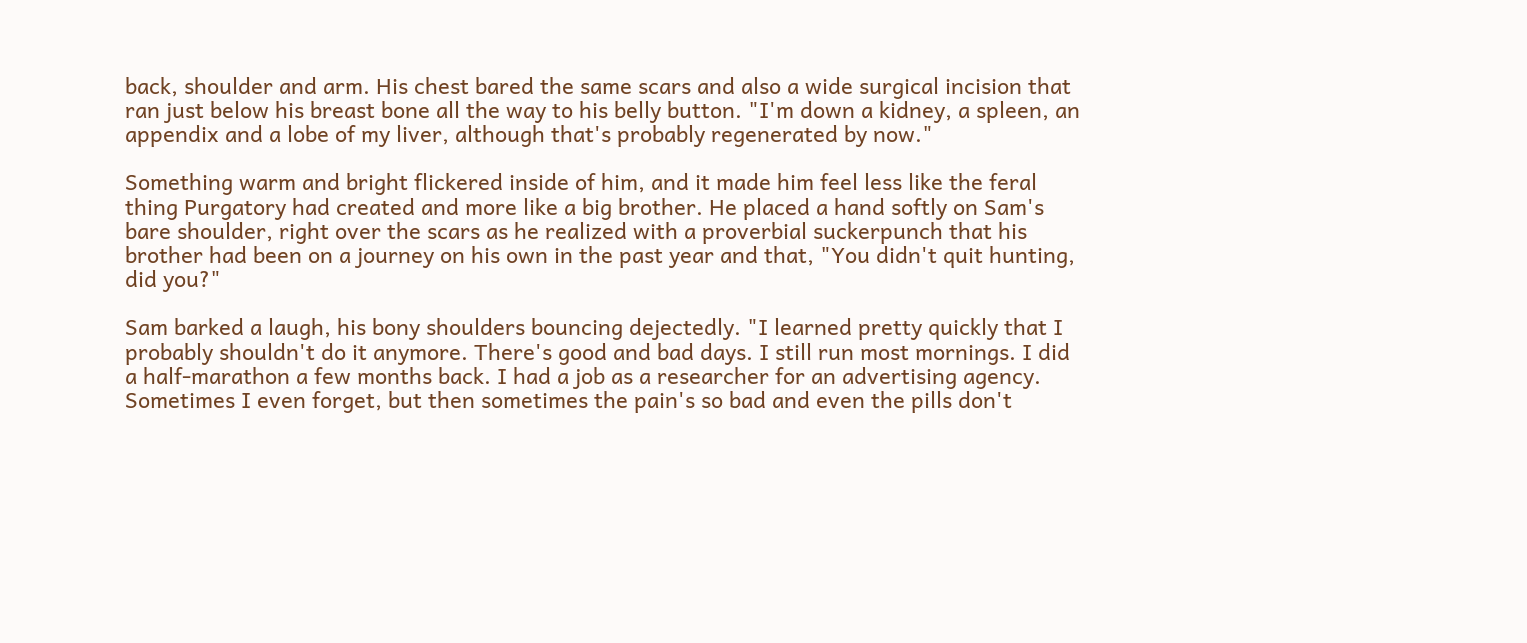back, shoulder and arm. His chest bared the same scars and also a wide surgical incision that ran just below his breast bone all the way to his belly button. "I'm down a kidney, a spleen, an appendix and a lobe of my liver, although that's probably regenerated by now."

Something warm and bright flickered inside of him, and it made him feel less like the feral thing Purgatory had created and more like a big brother. He placed a hand softly on Sam's bare shoulder, right over the scars as he realized with a proverbial suckerpunch that his brother had been on a journey on his own in the past year and that, "You didn't quit hunting, did you?"

Sam barked a laugh, his bony shoulders bouncing dejectedly. "I learned pretty quickly that I probably shouldn't do it anymore. There's good and bad days. I still run most mornings. I did a half-marathon a few months back. I had a job as a researcher for an advertising agency. Sometimes I even forget, but then sometimes the pain's so bad and even the pills don't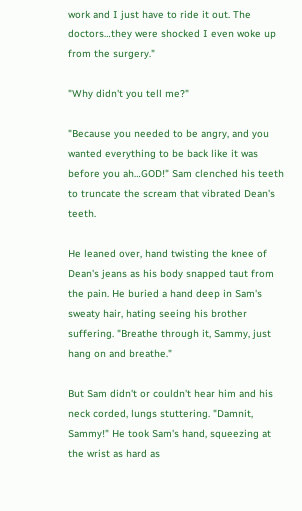work and I just have to ride it out. The doctors…they were shocked I even woke up from the surgery."

"Why didn't you tell me?"

"Because you needed to be angry, and you wanted everything to be back like it was before you ah…GOD!" Sam clenched his teeth to truncate the scream that vibrated Dean's teeth.

He leaned over, hand twisting the knee of Dean's jeans as his body snapped taut from the pain. He buried a hand deep in Sam's sweaty hair, hating seeing his brother suffering. "Breathe through it, Sammy, just hang on and breathe."

But Sam didn't or couldn't hear him and his neck corded, lungs stuttering. "Damnit, Sammy!" He took Sam's hand, squeezing at the wrist as hard as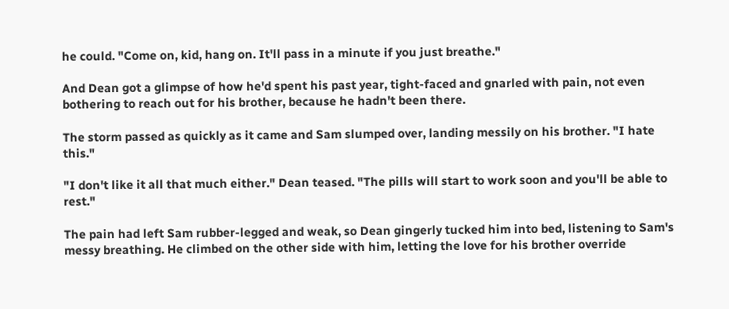he could. "Come on, kid, hang on. It'll pass in a minute if you just breathe."

And Dean got a glimpse of how he'd spent his past year, tight-faced and gnarled with pain, not even bothering to reach out for his brother, because he hadn't been there.

The storm passed as quickly as it came and Sam slumped over, landing messily on his brother. "I hate this."

"I don't like it all that much either." Dean teased. "The pills will start to work soon and you'll be able to rest."

The pain had left Sam rubber-legged and weak, so Dean gingerly tucked him into bed, listening to Sam's messy breathing. He climbed on the other side with him, letting the love for his brother override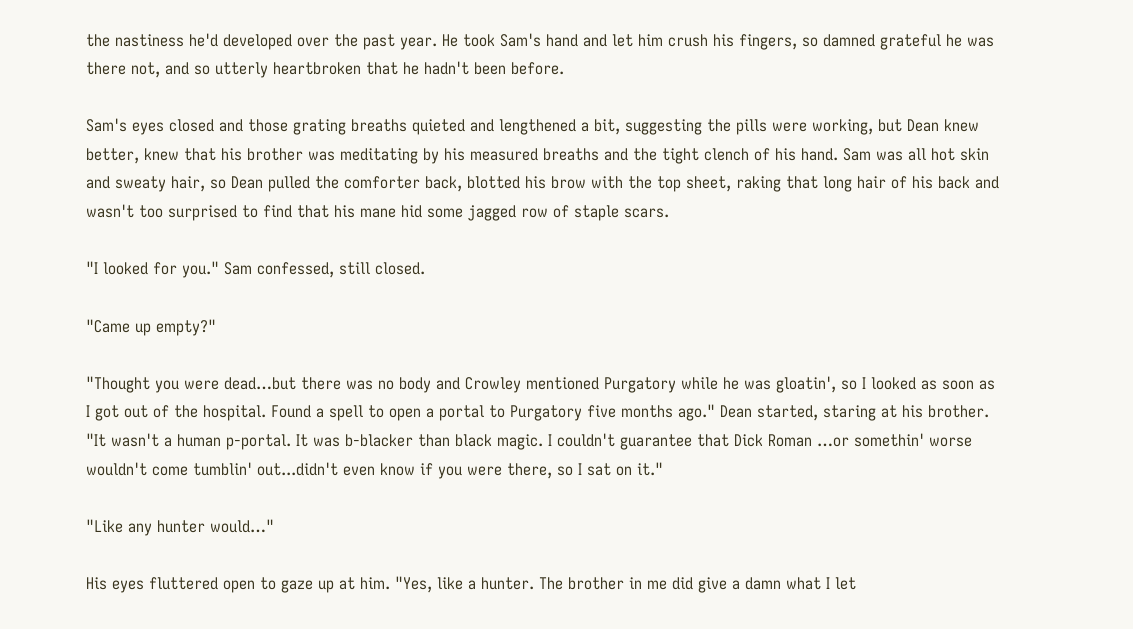the nastiness he'd developed over the past year. He took Sam's hand and let him crush his fingers, so damned grateful he was there not, and so utterly heartbroken that he hadn't been before.

Sam's eyes closed and those grating breaths quieted and lengthened a bit, suggesting the pills were working, but Dean knew better, knew that his brother was meditating by his measured breaths and the tight clench of his hand. Sam was all hot skin and sweaty hair, so Dean pulled the comforter back, blotted his brow with the top sheet, raking that long hair of his back and wasn't too surprised to find that his mane hid some jagged row of staple scars.

"I looked for you." Sam confessed, still closed.

"Came up empty?"

"Thought you were dead…but there was no body and Crowley mentioned Purgatory while he was gloatin', so I looked as soon as I got out of the hospital. Found a spell to open a portal to Purgatory five months ago." Dean started, staring at his brother. "It wasn't a human p-portal. It was b-blacker than black magic. I couldn't guarantee that Dick Roman …or somethin' worse wouldn't come tumblin' out...didn't even know if you were there, so I sat on it."

"Like any hunter would…"

His eyes fluttered open to gaze up at him. "Yes, like a hunter. The brother in me did give a damn what I let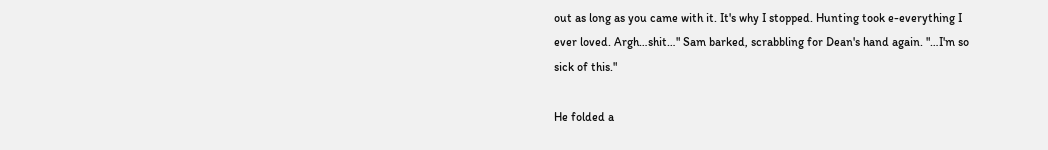out as long as you came with it. It's why I stopped. Hunting took e-everything I ever loved. Argh…shit…" Sam barked, scrabbling for Dean's hand again. "…I'm so sick of this."

He folded a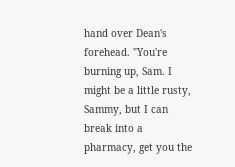hand over Dean's forehead. "You're burning up, Sam. I might be a little rusty, Sammy, but I can break into a pharmacy, get you the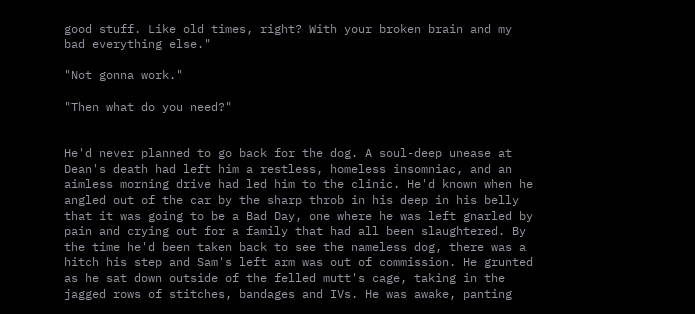good stuff. Like old times, right? With your broken brain and my bad everything else."

"Not gonna work."

"Then what do you need?"


He'd never planned to go back for the dog. A soul-deep unease at Dean's death had left him a restless, homeless insomniac, and an aimless morning drive had led him to the clinic. He'd known when he angled out of the car by the sharp throb in his deep in his belly that it was going to be a Bad Day, one where he was left gnarled by pain and crying out for a family that had all been slaughtered. By the time he'd been taken back to see the nameless dog, there was a hitch his step and Sam's left arm was out of commission. He grunted as he sat down outside of the felled mutt's cage, taking in the jagged rows of stitches, bandages and IVs. He was awake, panting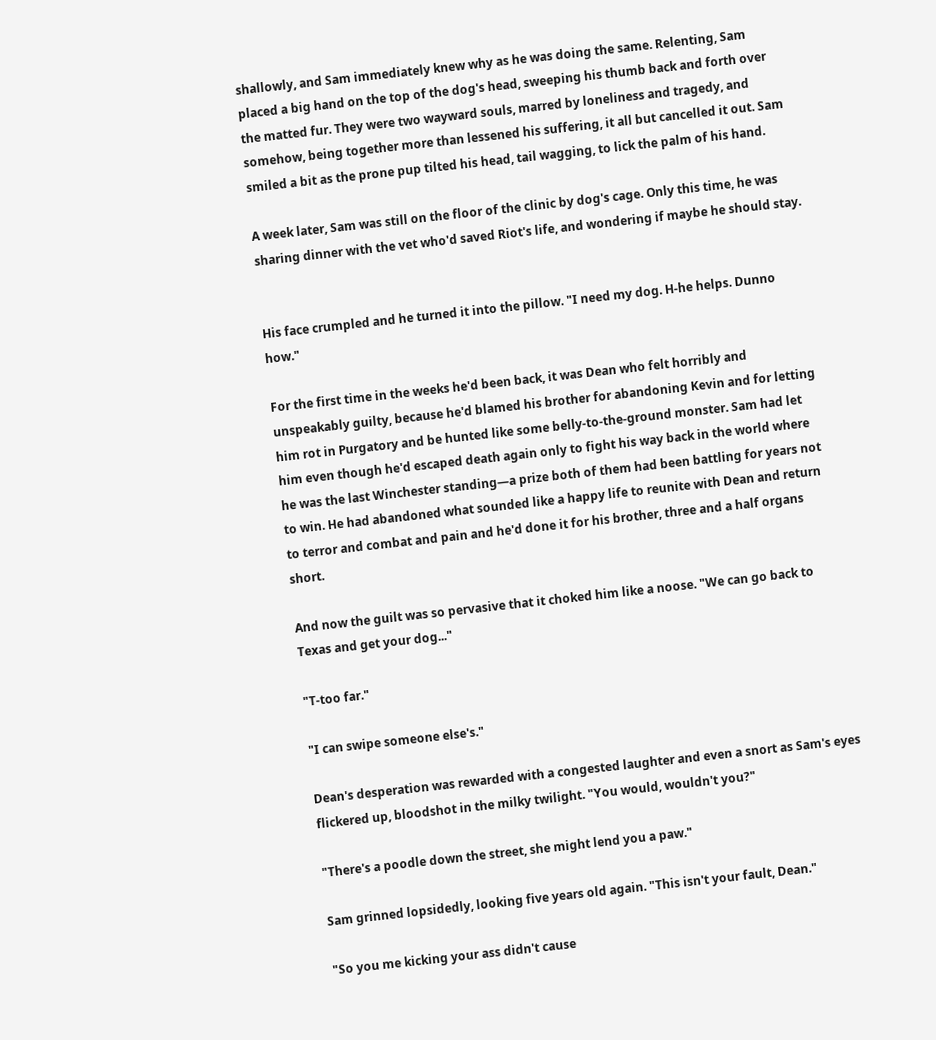shallowly, and Sam immediately knew why as he was doing the same. Relenting, Sam placed a big hand on the top of the dog's head, sweeping his thumb back and forth over the matted fur. They were two wayward souls, marred by loneliness and tragedy, and somehow, being together more than lessened his suffering, it all but cancelled it out. Sam smiled a bit as the prone pup tilted his head, tail wagging, to lick the palm of his hand.

A week later, Sam was still on the floor of the clinic by dog's cage. Only this time, he was sharing dinner with the vet who'd saved Riot's life, and wondering if maybe he should stay.


His face crumpled and he turned it into the pillow. "I need my dog. H-he helps. Dunno how."

For the first time in the weeks he'd been back, it was Dean who felt horribly and unspeakably guilty, because he'd blamed his brother for abandoning Kevin and for letting him rot in Purgatory and be hunted like some belly-to-the-ground monster. Sam had let him even though he'd escaped death again only to fight his way back in the world where he was the last Winchester standing—a prize both of them had been battling for years not to win. He had abandoned what sounded like a happy life to reunite with Dean and return to terror and combat and pain and he'd done it for his brother, three and a half organs short.

And now the guilt was so pervasive that it choked him like a noose. "We can go back to Texas and get your dog..."

"T-too far."

"I can swipe someone else's."

Dean's desperation was rewarded with a congested laughter and even a snort as Sam's eyes flickered up, bloodshot in the milky twilight. "You would, wouldn't you?"

"There's a poodle down the street, she might lend you a paw."

Sam grinned lopsidedly, looking five years old again. "This isn't your fault, Dean."

"So you me kicking your ass didn't cause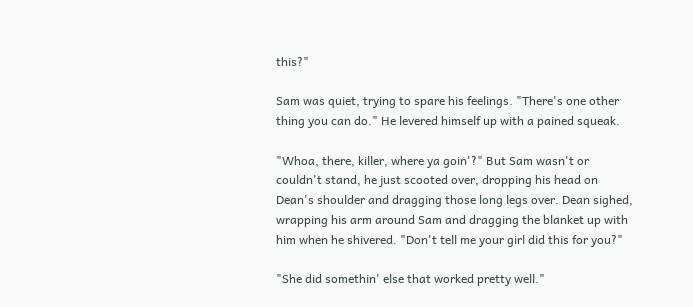this?"

Sam was quiet, trying to spare his feelings. "There's one other thing you can do." He levered himself up with a pained squeak.

"Whoa, there, killer, where ya goin'?" But Sam wasn't or couldn't stand, he just scooted over, dropping his head on Dean's shoulder and dragging those long legs over. Dean sighed, wrapping his arm around Sam and dragging the blanket up with him when he shivered. "Don't tell me your girl did this for you?"

"She did somethin' else that worked pretty well."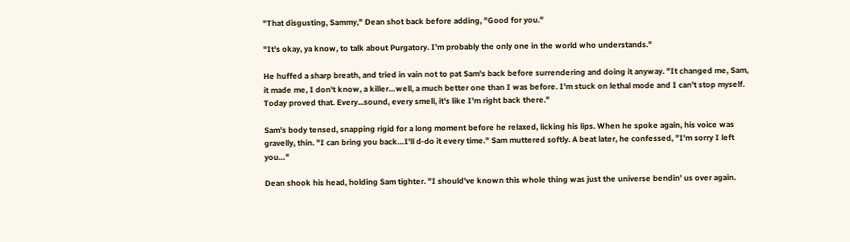"That disgusting, Sammy," Dean shot back before adding, "Good for you."

"It's okay, ya know, to talk about Purgatory. I'm probably the only one in the world who understands."

He huffed a sharp breath, and tried in vain not to pat Sam's back before surrendering and doing it anyway. "It changed me, Sam, it made me, I don't know, a killer…well, a much better one than I was before. I'm stuck on lethal mode and I can't stop myself. Today proved that. Every...sound, every smell, it's like I'm right back there."

Sam's body tensed, snapping rigid for a long moment before he relaxed, licking his lips. When he spoke again, his voice was gravelly, thin. "I can bring you back…I'll d-do it every time." Sam muttered softly. A beat later, he confessed, "I'm sorry I left you…"

Dean shook his head, holding Sam tighter. "I should've known this whole thing was just the universe bendin' us over again.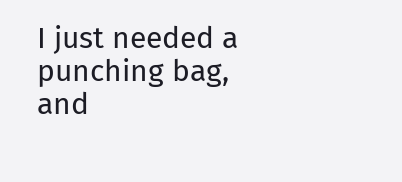I just needed a punching bag, and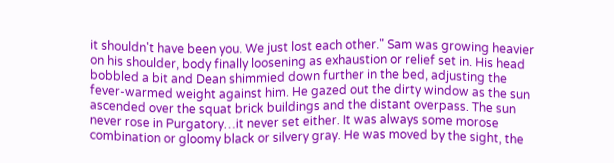it shouldn't have been you. We just lost each other." Sam was growing heavier on his shoulder, body finally loosening as exhaustion or relief set in. His head bobbled a bit and Dean shimmied down further in the bed, adjusting the fever-warmed weight against him. He gazed out the dirty window as the sun ascended over the squat brick buildings and the distant overpass. The sun never rose in Purgatory…it never set either. It was always some morose combination or gloomy black or silvery gray. He was moved by the sight, the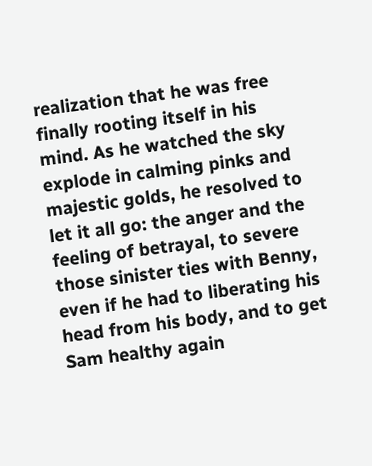realization that he was free finally rooting itself in his mind. As he watched the sky explode in calming pinks and majestic golds, he resolved to let it all go: the anger and the feeling of betrayal, to severe those sinister ties with Benny, even if he had to liberating his head from his body, and to get Sam healthy again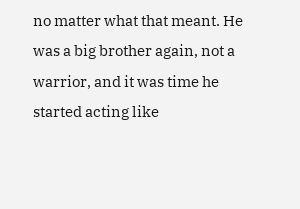no matter what that meant. He was a big brother again, not a warrior, and it was time he started acting like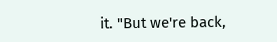it. "But we're back,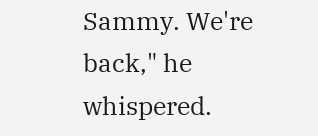Sammy. We're back," he whispered.